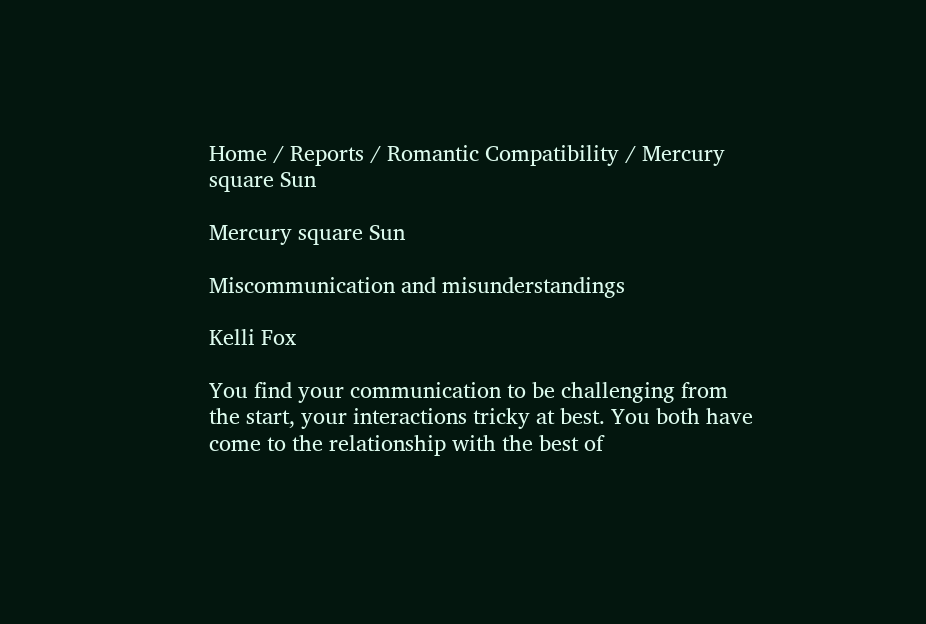Home / Reports / Romantic Compatibility / Mercury square Sun

Mercury square Sun

Miscommunication and misunderstandings

Kelli Fox

You find your communication to be challenging from the start, your interactions tricky at best. You both have come to the relationship with the best of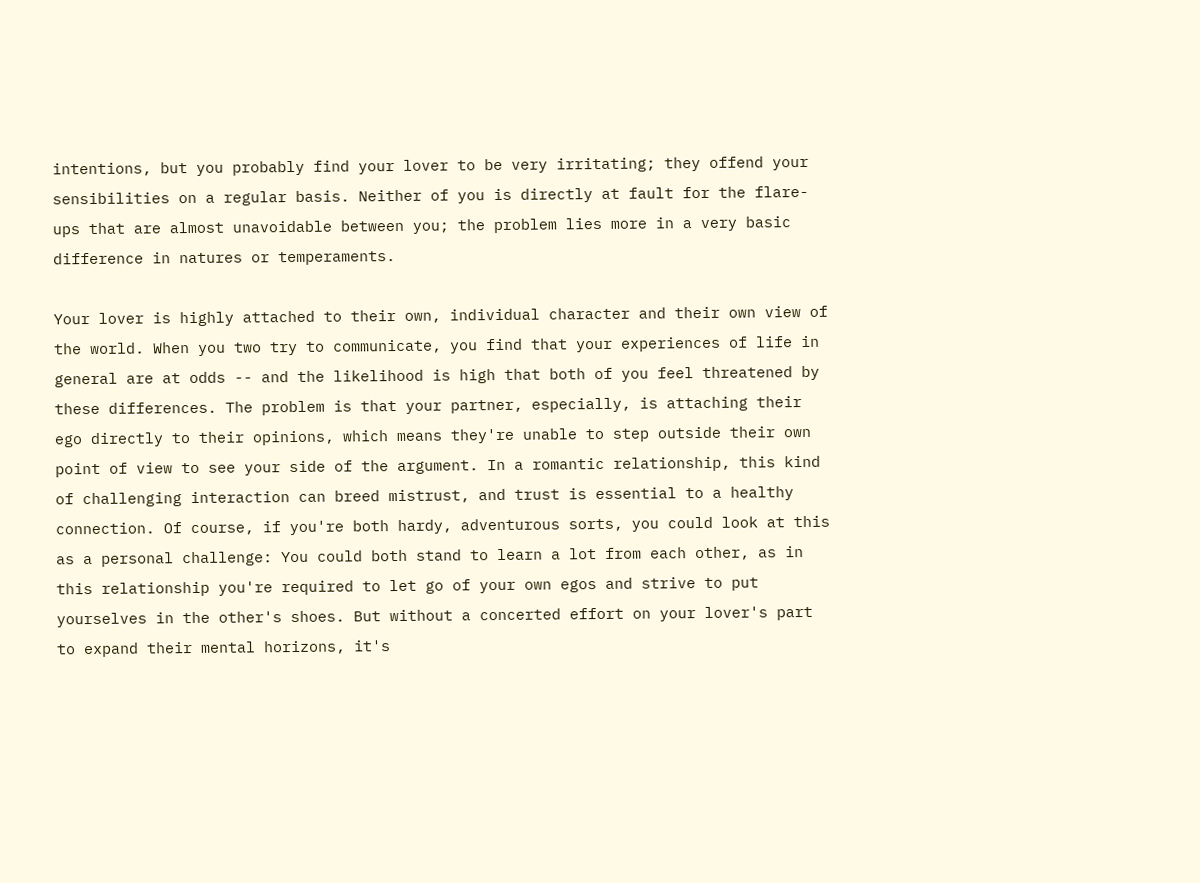intentions, but you probably find your lover to be very irritating; they offend your sensibilities on a regular basis. Neither of you is directly at fault for the flare-ups that are almost unavoidable between you; the problem lies more in a very basic difference in natures or temperaments.

Your lover is highly attached to their own, individual character and their own view of the world. When you two try to communicate, you find that your experiences of life in general are at odds -- and the likelihood is high that both of you feel threatened by these differences. The problem is that your partner, especially, is attaching their ego directly to their opinions, which means they're unable to step outside their own point of view to see your side of the argument. In a romantic relationship, this kind of challenging interaction can breed mistrust, and trust is essential to a healthy connection. Of course, if you're both hardy, adventurous sorts, you could look at this as a personal challenge: You could both stand to learn a lot from each other, as in this relationship you're required to let go of your own egos and strive to put yourselves in the other's shoes. But without a concerted effort on your lover's part to expand their mental horizons, it's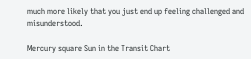much more likely that you just end up feeling challenged and misunderstood.

Mercury square Sun in the Transit Chart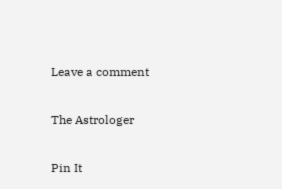Leave a comment

The Astrologer

Pin It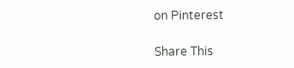on Pinterest

Share This